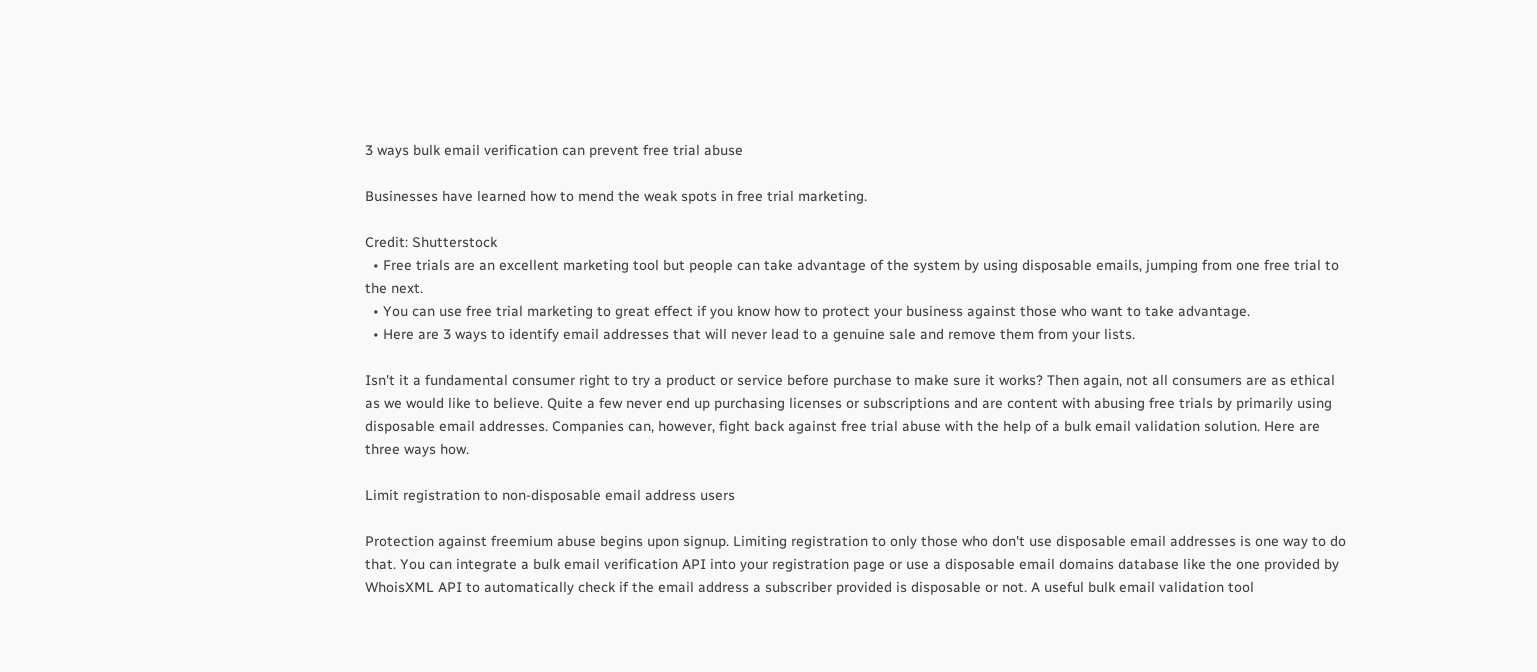3 ways bulk email verification can prevent free trial abuse

Businesses have learned how to mend the weak spots in free trial marketing.

Credit: Shutterstock
  • Free trials are an excellent marketing tool but people can take advantage of the system by using disposable emails, jumping from one free trial to the next.
  • You can use free trial marketing to great effect if you know how to protect your business against those who want to take advantage.
  • Here are 3 ways to identify email addresses that will never lead to a genuine sale and remove them from your lists.

Isn't it a fundamental consumer right to try a product or service before purchase to make sure it works? Then again, not all consumers are as ethical as we would like to believe. Quite a few never end up purchasing licenses or subscriptions and are content with abusing free trials by primarily using disposable email addresses. Companies can, however, fight back against free trial abuse with the help of a bulk email validation solution. Here are three ways how.

Limit registration to non-disposable email address users

Protection against freemium abuse begins upon signup. Limiting registration to only those who don't use disposable email addresses is one way to do that. You can integrate a bulk email verification API into your registration page or use a disposable email domains database like the one provided by WhoisXML API to automatically check if the email address a subscriber provided is disposable or not. A useful bulk email validation tool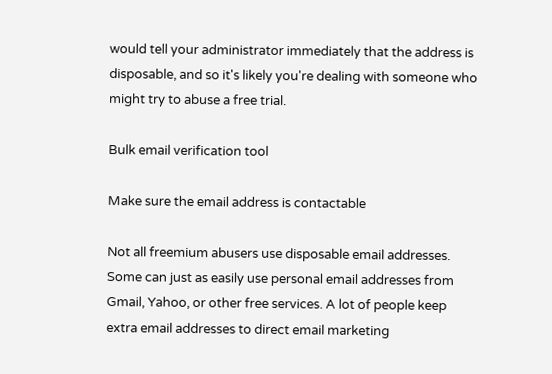would tell your administrator immediately that the address is disposable, and so it's likely you're dealing with someone who might try to abuse a free trial.

Bulk email verification tool

Make sure the email address is contactable

Not all freemium abusers use disposable email addresses. Some can just as easily use personal email addresses from Gmail, Yahoo, or other free services. A lot of people keep extra email addresses to direct email marketing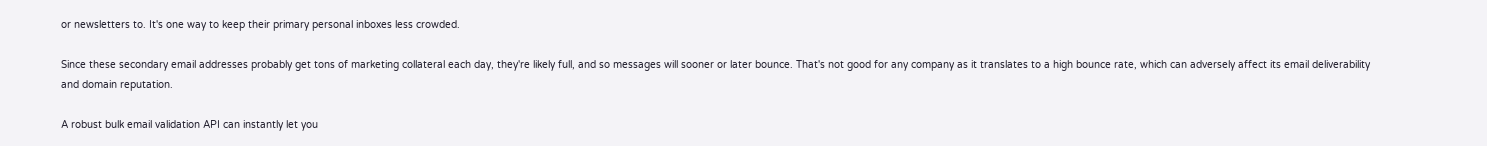or newsletters to. It's one way to keep their primary personal inboxes less crowded.

Since these secondary email addresses probably get tons of marketing collateral each day, they're likely full, and so messages will sooner or later bounce. That's not good for any company as it translates to a high bounce rate, which can adversely affect its email deliverability and domain reputation.

A robust bulk email validation API can instantly let you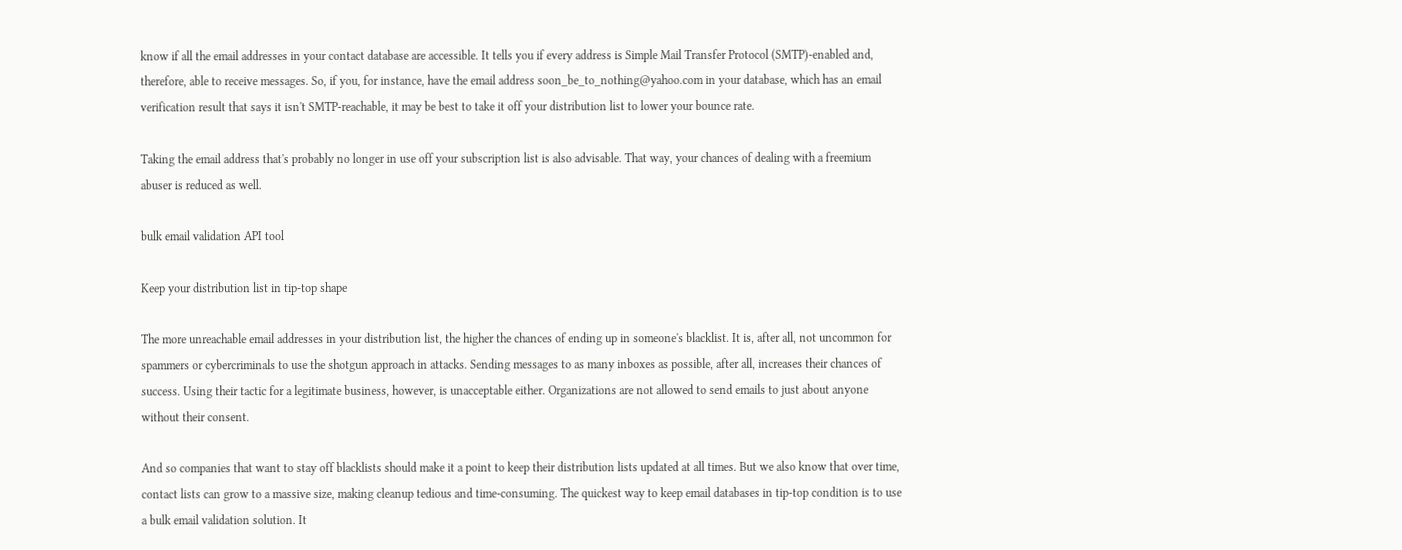know if all the email addresses in your contact database are accessible. It tells you if every address is Simple Mail Transfer Protocol (SMTP)-enabled and, therefore, able to receive messages. So, if you, for instance, have the email address soon_be_to_nothing@yahoo.com in your database, which has an email verification result that says it isn't SMTP-reachable, it may be best to take it off your distribution list to lower your bounce rate.

Taking the email address that's probably no longer in use off your subscription list is also advisable. That way, your chances of dealing with a freemium abuser is reduced as well.

bulk email validation API tool

Keep your distribution list in tip-top shape

The more unreachable email addresses in your distribution list, the higher the chances of ending up in someone's blacklist. It is, after all, not uncommon for spammers or cybercriminals to use the shotgun approach in attacks. Sending messages to as many inboxes as possible, after all, increases their chances of success. Using their tactic for a legitimate business, however, is unacceptable either. Organizations are not allowed to send emails to just about anyone without their consent.

And so companies that want to stay off blacklists should make it a point to keep their distribution lists updated at all times. But we also know that over time, contact lists can grow to a massive size, making cleanup tedious and time-consuming. The quickest way to keep email databases in tip-top condition is to use a bulk email validation solution. It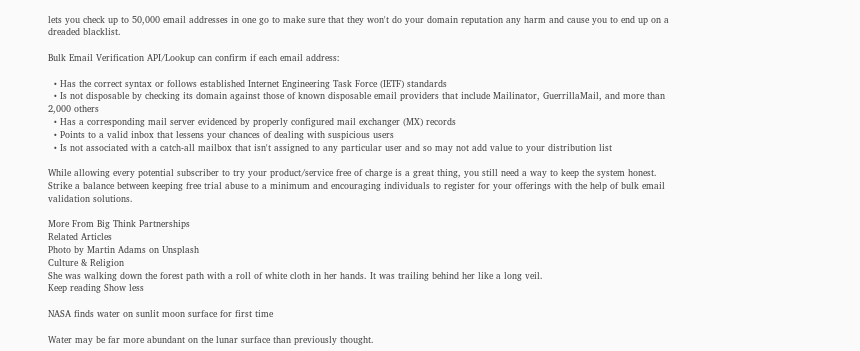lets you check up to 50,000 email addresses in one go to make sure that they won't do your domain reputation any harm and cause you to end up on a dreaded blacklist.

Bulk Email Verification API/Lookup can confirm if each email address:

  • Has the correct syntax or follows established Internet Engineering Task Force (IETF) standards
  • Is not disposable by checking its domain against those of known disposable email providers that include Mailinator, GuerrillaMail, and more than 2,000 others
  • Has a corresponding mail server evidenced by properly configured mail exchanger (MX) records
  • Points to a valid inbox that lessens your chances of dealing with suspicious users
  • Is not associated with a catch-all mailbox that isn't assigned to any particular user and so may not add value to your distribution list

While allowing every potential subscriber to try your product/service free of charge is a great thing, you still need a way to keep the system honest. Strike a balance between keeping free trial abuse to a minimum and encouraging individuals to register for your offerings with the help of bulk email validation solutions.

More From Big Think Partnerships
Related Articles
Photo by Martin Adams on Unsplash
Culture & Religion
She was walking down the forest path with a roll of white cloth in her hands. It was trailing behind her like a long veil.
Keep reading Show less

NASA finds water on sunlit moon surface for first time

Water may be far more abundant on the lunar surface than previously thought.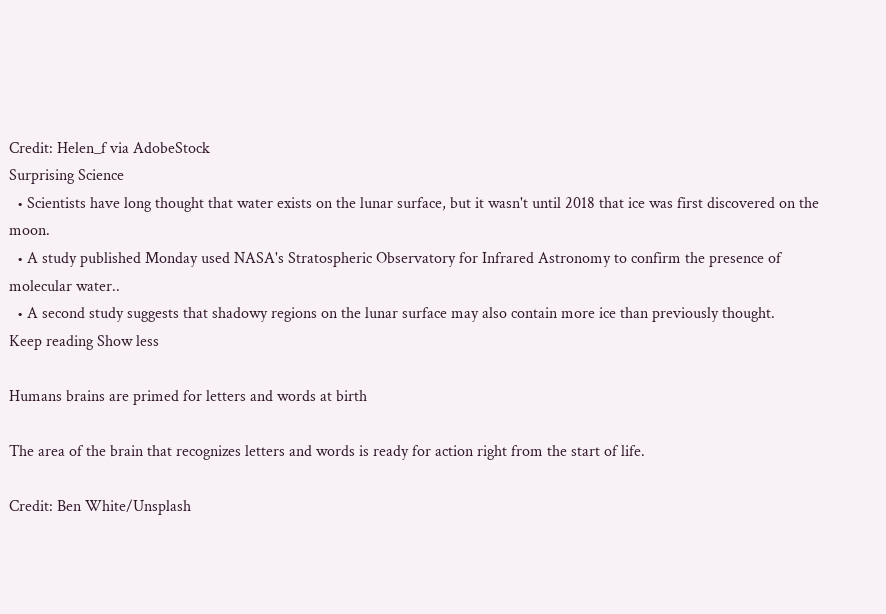Credit: Helen_f via AdobeStock
Surprising Science
  • Scientists have long thought that water exists on the lunar surface, but it wasn't until 2018 that ice was first discovered on the moon.
  • A study published Monday used NASA's Stratospheric Observatory for Infrared Astronomy to confirm the presence of molecular water..
  • A second study suggests that shadowy regions on the lunar surface may also contain more ice than previously thought.
Keep reading Show less

Humans brains are primed for letters and words at birth

The area of the brain that recognizes letters and words is ready for action right from the start of life.

Credit: Ben White/Unsplash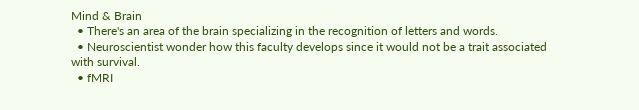Mind & Brain
  • There's an area of the brain specializing in the recognition of letters and words.
  • Neuroscientist wonder how this faculty develops since it would not be a trait associated with survival.
  • fMRI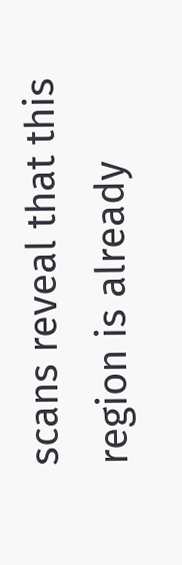scans reveal that this region is already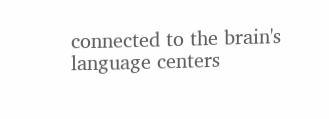connected to the brain's language centers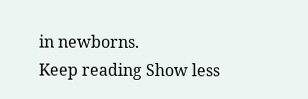in newborns.
Keep reading Show less